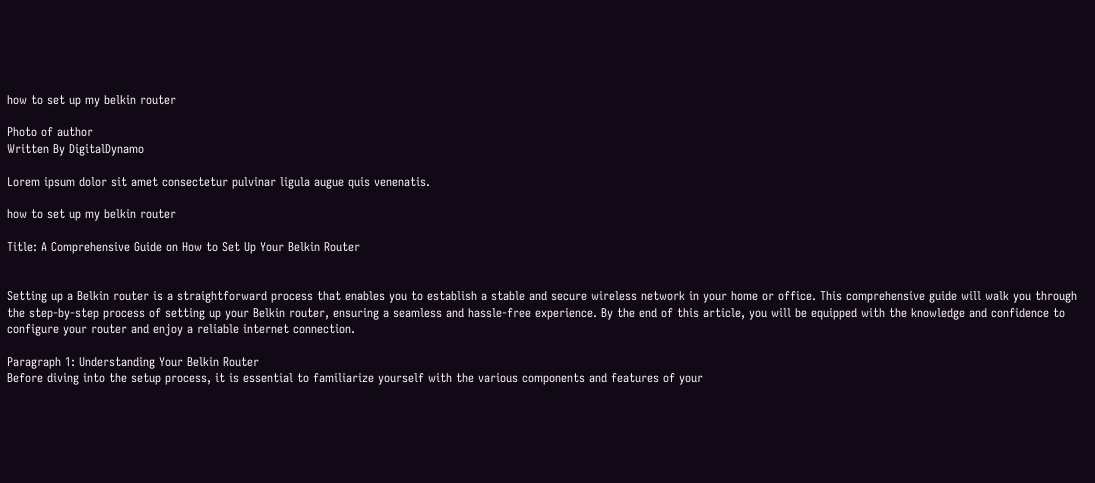how to set up my belkin router

Photo of author
Written By DigitalDynamo

Lorem ipsum dolor sit amet consectetur pulvinar ligula augue quis venenatis.

how to set up my belkin router

Title: A Comprehensive Guide on How to Set Up Your Belkin Router


Setting up a Belkin router is a straightforward process that enables you to establish a stable and secure wireless network in your home or office. This comprehensive guide will walk you through the step-by-step process of setting up your Belkin router, ensuring a seamless and hassle-free experience. By the end of this article, you will be equipped with the knowledge and confidence to configure your router and enjoy a reliable internet connection.

Paragraph 1: Understanding Your Belkin Router
Before diving into the setup process, it is essential to familiarize yourself with the various components and features of your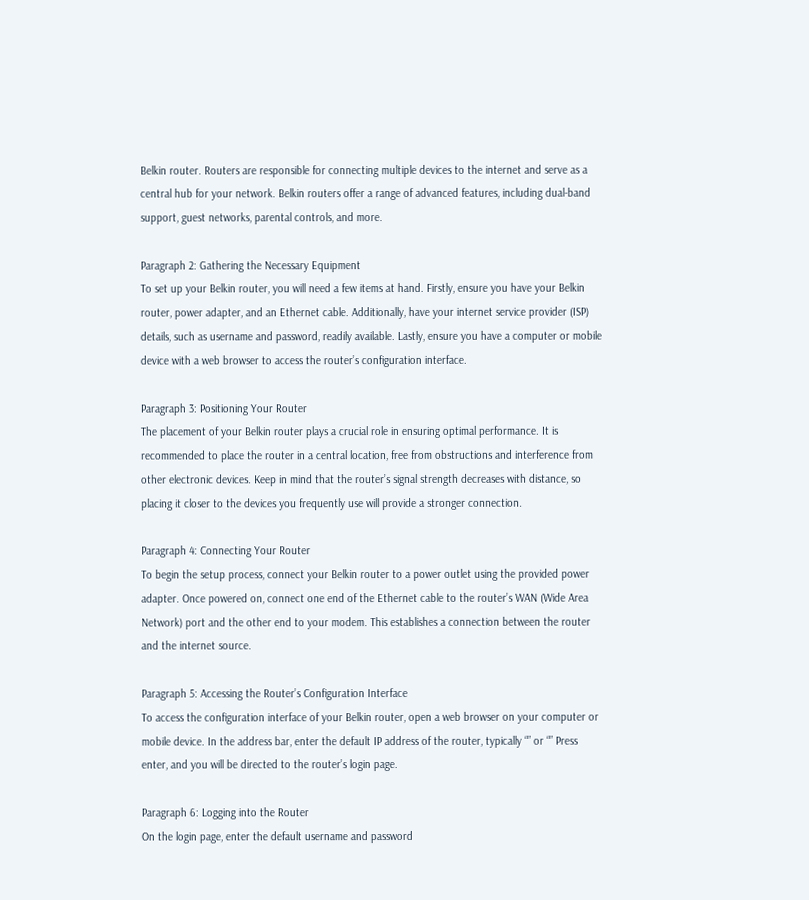Belkin router. Routers are responsible for connecting multiple devices to the internet and serve as a central hub for your network. Belkin routers offer a range of advanced features, including dual-band support, guest networks, parental controls, and more.

Paragraph 2: Gathering the Necessary Equipment
To set up your Belkin router, you will need a few items at hand. Firstly, ensure you have your Belkin router, power adapter, and an Ethernet cable. Additionally, have your internet service provider (ISP) details, such as username and password, readily available. Lastly, ensure you have a computer or mobile device with a web browser to access the router’s configuration interface.

Paragraph 3: Positioning Your Router
The placement of your Belkin router plays a crucial role in ensuring optimal performance. It is recommended to place the router in a central location, free from obstructions and interference from other electronic devices. Keep in mind that the router’s signal strength decreases with distance, so placing it closer to the devices you frequently use will provide a stronger connection.

Paragraph 4: Connecting Your Router
To begin the setup process, connect your Belkin router to a power outlet using the provided power adapter. Once powered on, connect one end of the Ethernet cable to the router’s WAN (Wide Area Network) port and the other end to your modem. This establishes a connection between the router and the internet source.

Paragraph 5: Accessing the Router’s Configuration Interface
To access the configuration interface of your Belkin router, open a web browser on your computer or mobile device. In the address bar, enter the default IP address of the router, typically “” or “” Press enter, and you will be directed to the router’s login page.

Paragraph 6: Logging into the Router
On the login page, enter the default username and password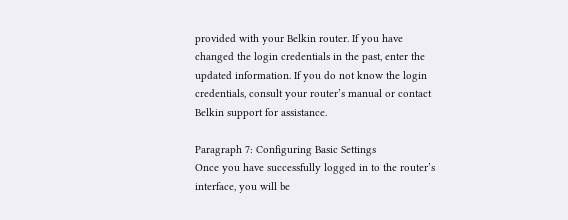provided with your Belkin router. If you have changed the login credentials in the past, enter the updated information. If you do not know the login credentials, consult your router’s manual or contact Belkin support for assistance.

Paragraph 7: Configuring Basic Settings
Once you have successfully logged in to the router’s interface, you will be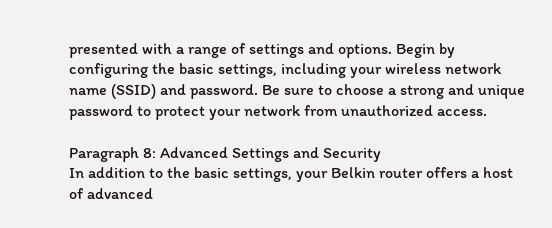presented with a range of settings and options. Begin by configuring the basic settings, including your wireless network name (SSID) and password. Be sure to choose a strong and unique password to protect your network from unauthorized access.

Paragraph 8: Advanced Settings and Security
In addition to the basic settings, your Belkin router offers a host of advanced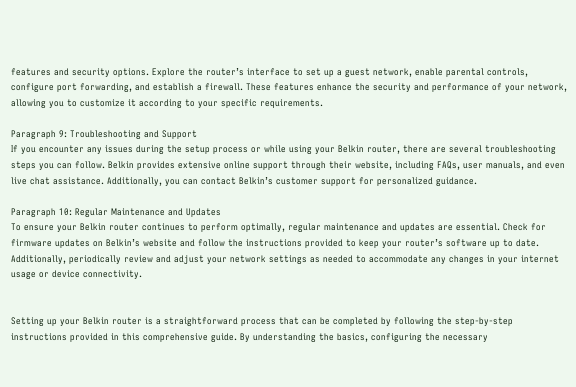features and security options. Explore the router’s interface to set up a guest network, enable parental controls, configure port forwarding, and establish a firewall. These features enhance the security and performance of your network, allowing you to customize it according to your specific requirements.

Paragraph 9: Troubleshooting and Support
If you encounter any issues during the setup process or while using your Belkin router, there are several troubleshooting steps you can follow. Belkin provides extensive online support through their website, including FAQs, user manuals, and even live chat assistance. Additionally, you can contact Belkin’s customer support for personalized guidance.

Paragraph 10: Regular Maintenance and Updates
To ensure your Belkin router continues to perform optimally, regular maintenance and updates are essential. Check for firmware updates on Belkin’s website and follow the instructions provided to keep your router’s software up to date. Additionally, periodically review and adjust your network settings as needed to accommodate any changes in your internet usage or device connectivity.


Setting up your Belkin router is a straightforward process that can be completed by following the step-by-step instructions provided in this comprehensive guide. By understanding the basics, configuring the necessary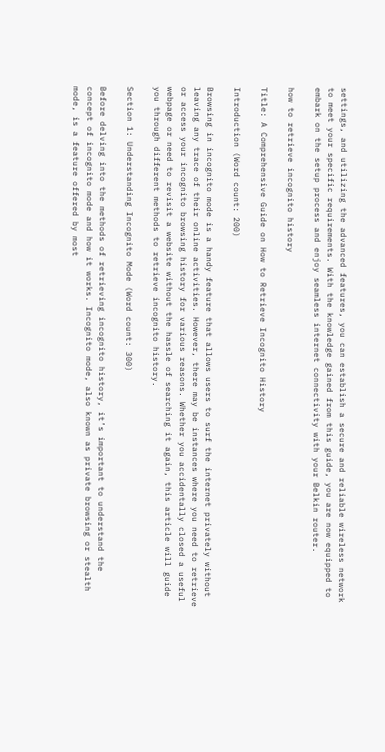settings, and utilizing the advanced features, you can establish a secure and reliable wireless network to meet your specific requirements. With the knowledge gained from this guide, you are now equipped to embark on the setup process and enjoy seamless internet connectivity with your Belkin router.

how to retrieve incognito history

Title: A Comprehensive Guide on How to Retrieve Incognito History

Introduction (Word count: 200)

Browsing in incognito mode is a handy feature that allows users to surf the internet privately without leaving any trace of their online activities. However, there may be instances where you need to retrieve or access your incognito browsing history for various reasons. Whether you accidentally closed a useful webpage or need to revisit a website without the hassle of searching it again, this article will guide you through different methods to retrieve incognito history.

Section 1: Understanding Incognito Mode (Word count: 300)

Before delving into the methods of retrieving incognito history, it’s important to understand the concept of incognito mode and how it works. Incognito mode, also known as private browsing or stealth mode, is a feature offered by most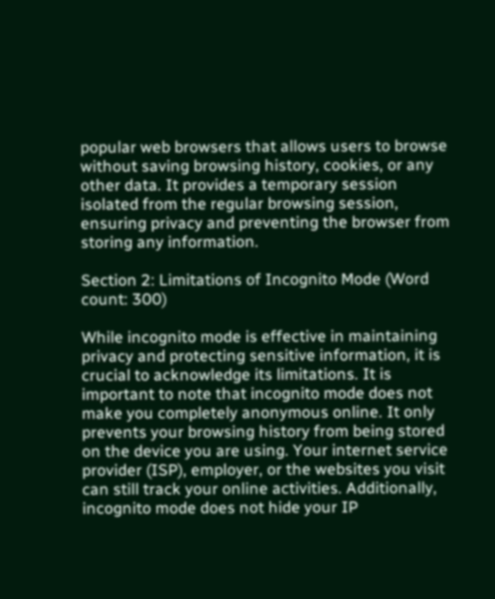popular web browsers that allows users to browse without saving browsing history, cookies, or any other data. It provides a temporary session isolated from the regular browsing session, ensuring privacy and preventing the browser from storing any information.

Section 2: Limitations of Incognito Mode (Word count: 300)

While incognito mode is effective in maintaining privacy and protecting sensitive information, it is crucial to acknowledge its limitations. It is important to note that incognito mode does not make you completely anonymous online. It only prevents your browsing history from being stored on the device you are using. Your internet service provider (ISP), employer, or the websites you visit can still track your online activities. Additionally, incognito mode does not hide your IP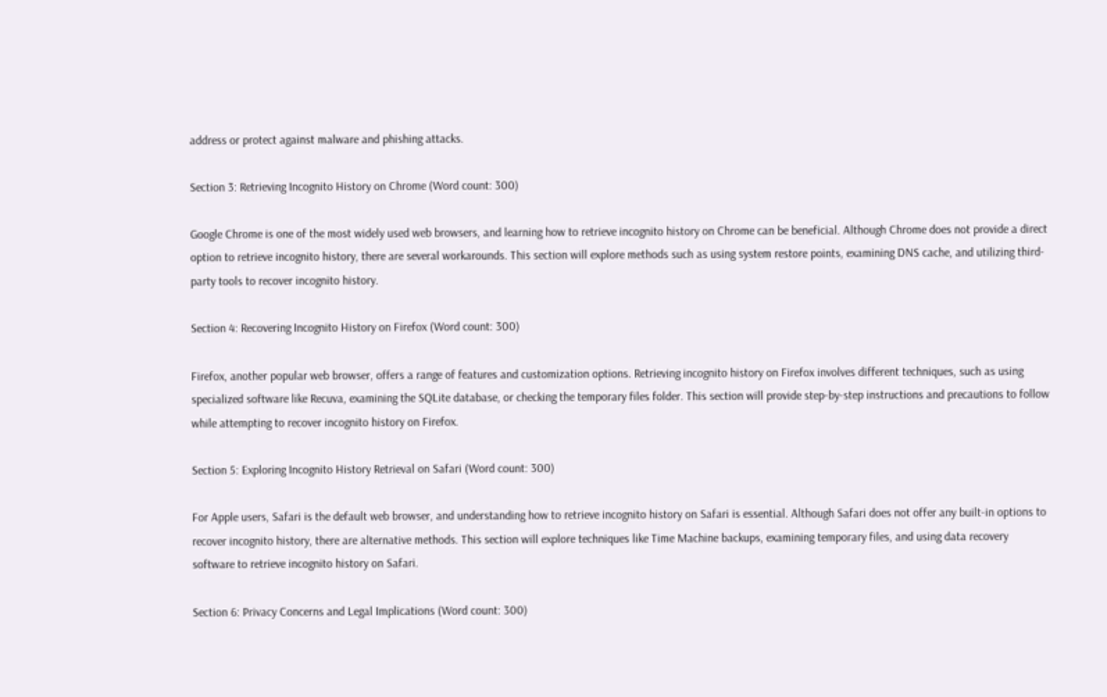address or protect against malware and phishing attacks.

Section 3: Retrieving Incognito History on Chrome (Word count: 300)

Google Chrome is one of the most widely used web browsers, and learning how to retrieve incognito history on Chrome can be beneficial. Although Chrome does not provide a direct option to retrieve incognito history, there are several workarounds. This section will explore methods such as using system restore points, examining DNS cache, and utilizing third-party tools to recover incognito history.

Section 4: Recovering Incognito History on Firefox (Word count: 300)

Firefox, another popular web browser, offers a range of features and customization options. Retrieving incognito history on Firefox involves different techniques, such as using specialized software like Recuva, examining the SQLite database, or checking the temporary files folder. This section will provide step-by-step instructions and precautions to follow while attempting to recover incognito history on Firefox.

Section 5: Exploring Incognito History Retrieval on Safari (Word count: 300)

For Apple users, Safari is the default web browser, and understanding how to retrieve incognito history on Safari is essential. Although Safari does not offer any built-in options to recover incognito history, there are alternative methods. This section will explore techniques like Time Machine backups, examining temporary files, and using data recovery software to retrieve incognito history on Safari.

Section 6: Privacy Concerns and Legal Implications (Word count: 300)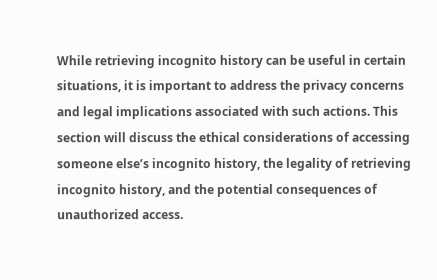While retrieving incognito history can be useful in certain situations, it is important to address the privacy concerns and legal implications associated with such actions. This section will discuss the ethical considerations of accessing someone else’s incognito history, the legality of retrieving incognito history, and the potential consequences of unauthorized access.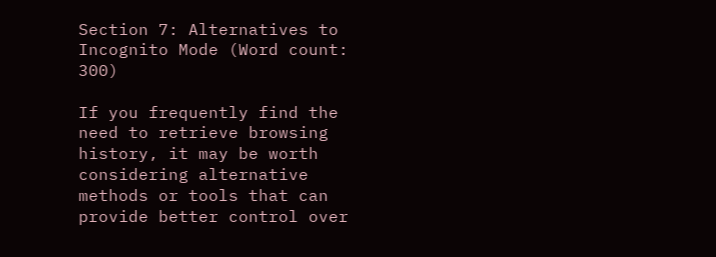Section 7: Alternatives to Incognito Mode (Word count: 300)

If you frequently find the need to retrieve browsing history, it may be worth considering alternative methods or tools that can provide better control over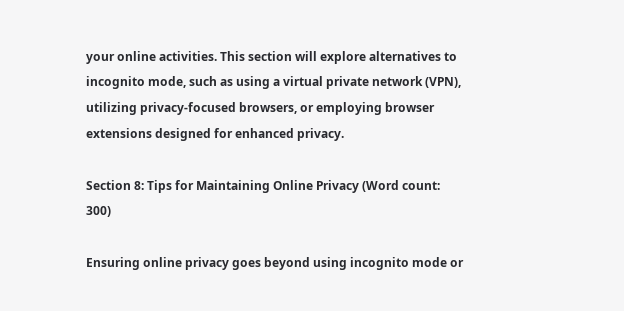your online activities. This section will explore alternatives to incognito mode, such as using a virtual private network (VPN), utilizing privacy-focused browsers, or employing browser extensions designed for enhanced privacy.

Section 8: Tips for Maintaining Online Privacy (Word count: 300)

Ensuring online privacy goes beyond using incognito mode or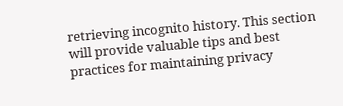retrieving incognito history. This section will provide valuable tips and best practices for maintaining privacy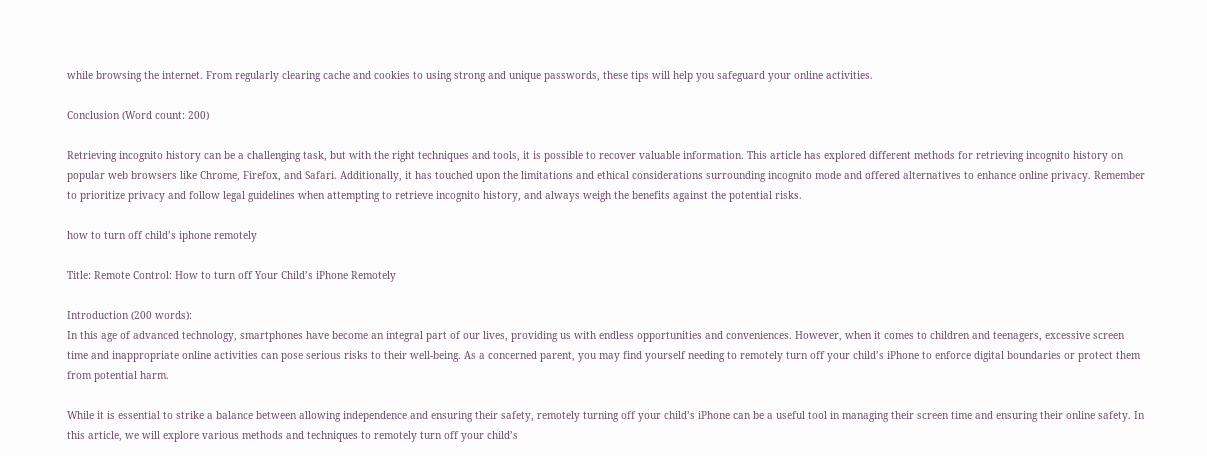while browsing the internet. From regularly clearing cache and cookies to using strong and unique passwords, these tips will help you safeguard your online activities.

Conclusion (Word count: 200)

Retrieving incognito history can be a challenging task, but with the right techniques and tools, it is possible to recover valuable information. This article has explored different methods for retrieving incognito history on popular web browsers like Chrome, Firefox, and Safari. Additionally, it has touched upon the limitations and ethical considerations surrounding incognito mode and offered alternatives to enhance online privacy. Remember to prioritize privacy and follow legal guidelines when attempting to retrieve incognito history, and always weigh the benefits against the potential risks.

how to turn off child’s iphone remotely

Title: Remote Control: How to turn off Your Child’s iPhone Remotely

Introduction (200 words):
In this age of advanced technology, smartphones have become an integral part of our lives, providing us with endless opportunities and conveniences. However, when it comes to children and teenagers, excessive screen time and inappropriate online activities can pose serious risks to their well-being. As a concerned parent, you may find yourself needing to remotely turn off your child’s iPhone to enforce digital boundaries or protect them from potential harm.

While it is essential to strike a balance between allowing independence and ensuring their safety, remotely turning off your child’s iPhone can be a useful tool in managing their screen time and ensuring their online safety. In this article, we will explore various methods and techniques to remotely turn off your child’s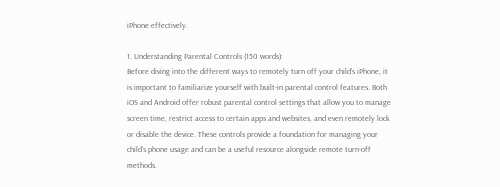iPhone effectively.

1. Understanding Parental Controls (150 words):
Before diving into the different ways to remotely turn off your child’s iPhone, it is important to familiarize yourself with built-in parental control features. Both iOS and Android offer robust parental control settings that allow you to manage screen time, restrict access to certain apps and websites, and even remotely lock or disable the device. These controls provide a foundation for managing your child’s phone usage and can be a useful resource alongside remote turn-off methods.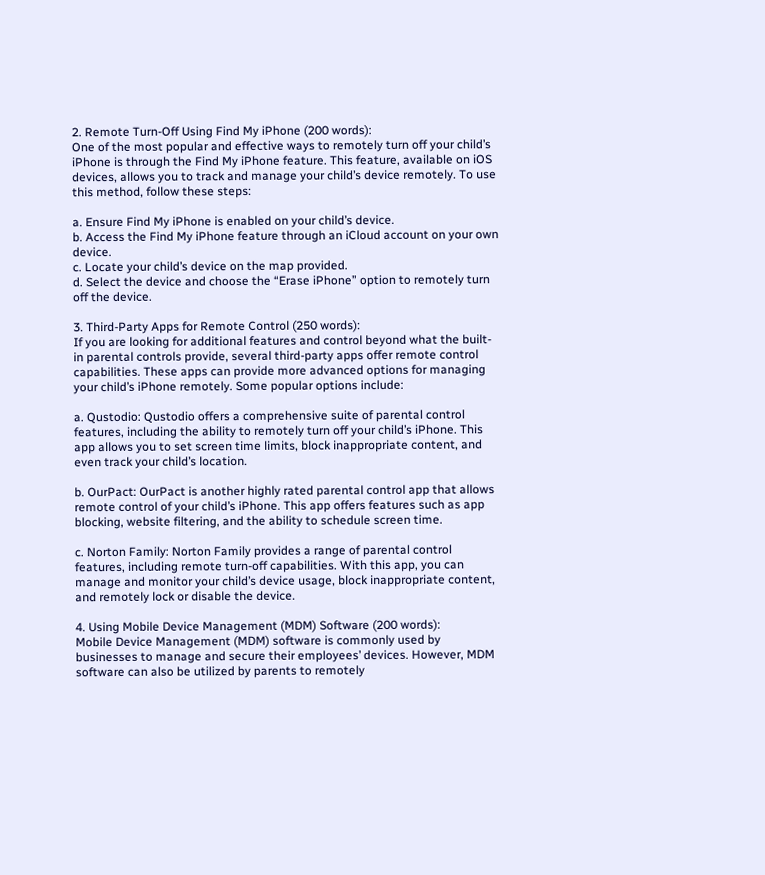2. Remote Turn-Off Using Find My iPhone (200 words):
One of the most popular and effective ways to remotely turn off your child’s iPhone is through the Find My iPhone feature. This feature, available on iOS devices, allows you to track and manage your child’s device remotely. To use this method, follow these steps:

a. Ensure Find My iPhone is enabled on your child’s device.
b. Access the Find My iPhone feature through an iCloud account on your own device.
c. Locate your child’s device on the map provided.
d. Select the device and choose the “Erase iPhone” option to remotely turn off the device.

3. Third-Party Apps for Remote Control (250 words):
If you are looking for additional features and control beyond what the built-in parental controls provide, several third-party apps offer remote control capabilities. These apps can provide more advanced options for managing your child’s iPhone remotely. Some popular options include:

a. Qustodio: Qustodio offers a comprehensive suite of parental control features, including the ability to remotely turn off your child’s iPhone. This app allows you to set screen time limits, block inappropriate content, and even track your child’s location.

b. OurPact: OurPact is another highly rated parental control app that allows remote control of your child’s iPhone. This app offers features such as app blocking, website filtering, and the ability to schedule screen time.

c. Norton Family: Norton Family provides a range of parental control features, including remote turn-off capabilities. With this app, you can manage and monitor your child’s device usage, block inappropriate content, and remotely lock or disable the device.

4. Using Mobile Device Management (MDM) Software (200 words):
Mobile Device Management (MDM) software is commonly used by businesses to manage and secure their employees’ devices. However, MDM software can also be utilized by parents to remotely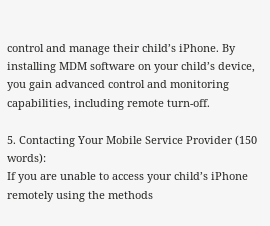control and manage their child’s iPhone. By installing MDM software on your child’s device, you gain advanced control and monitoring capabilities, including remote turn-off.

5. Contacting Your Mobile Service Provider (150 words):
If you are unable to access your child’s iPhone remotely using the methods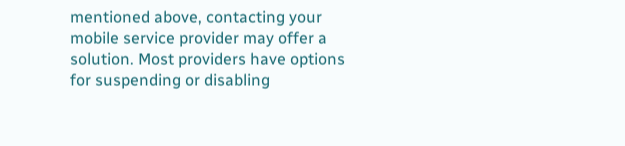mentioned above, contacting your mobile service provider may offer a solution. Most providers have options for suspending or disabling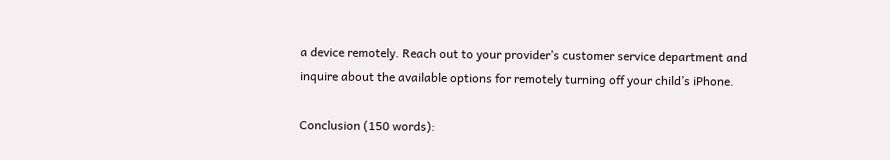a device remotely. Reach out to your provider’s customer service department and inquire about the available options for remotely turning off your child’s iPhone.

Conclusion (150 words):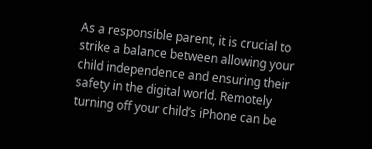As a responsible parent, it is crucial to strike a balance between allowing your child independence and ensuring their safety in the digital world. Remotely turning off your child’s iPhone can be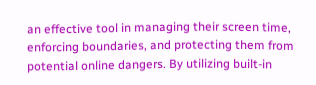an effective tool in managing their screen time, enforcing boundaries, and protecting them from potential online dangers. By utilizing built-in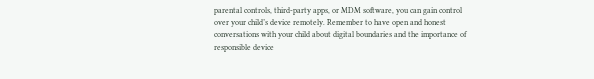parental controls, third-party apps, or MDM software, you can gain control over your child’s device remotely. Remember to have open and honest conversations with your child about digital boundaries and the importance of responsible device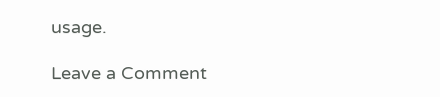usage.

Leave a Comment